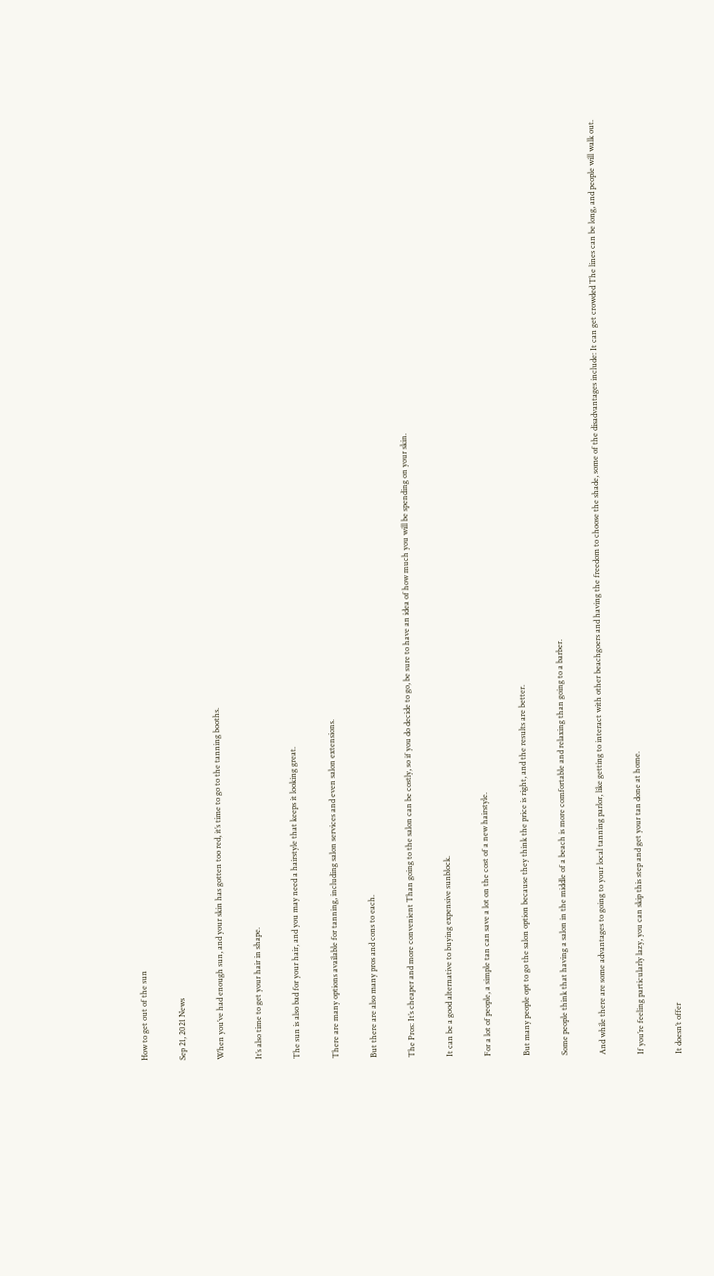How to get out of the sun

Sep 21, 2021 News

When you’ve had enough sun, and your skin has gotten too red, it’s time to go to the tanning booths.

It’s also time to get your hair in shape.

The sun is also bad for your hair, and you may need a hairstyle that keeps it looking great.

There are many options available for tanning, including salon services and even salon extensions.

But there are also many pros and cons to each.

The Pros: It’s cheaper and more convenient Than going to the salon can be costly, so if you do decide to go, be sure to have an idea of how much you will be spending on your skin.

It can be a good alternative to buying expensive sunblock.

For a lot of people, a simple tan can save a lot on the cost of a new hairstyle.

But many people opt to go the salon option because they think the price is right, and the results are better.

Some people think that having a salon in the middle of a beach is more comfortable and relaxing than going to a barber.

And while there are some advantages to going to your local tanning parlor, like getting to interact with other beachgoers and having the freedom to choose the shade, some of the disadvantages include: It can get crowded The lines can be long, and people will walk out.

If you’re feeling particularly lazy, you can skip this step and get your tan done at home.

It doesn’t offer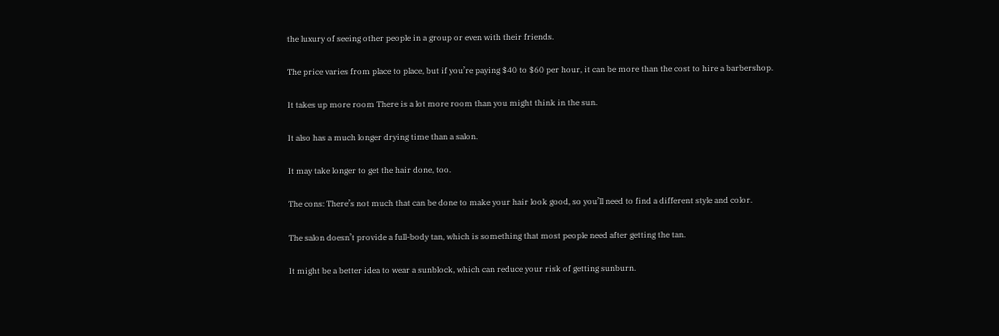the luxury of seeing other people in a group or even with their friends.

The price varies from place to place, but if you’re paying $40 to $60 per hour, it can be more than the cost to hire a barbershop.

It takes up more room There is a lot more room than you might think in the sun.

It also has a much longer drying time than a salon.

It may take longer to get the hair done, too.

The cons: There’s not much that can be done to make your hair look good, so you’ll need to find a different style and color.

The salon doesn’t provide a full-body tan, which is something that most people need after getting the tan.

It might be a better idea to wear a sunblock, which can reduce your risk of getting sunburn.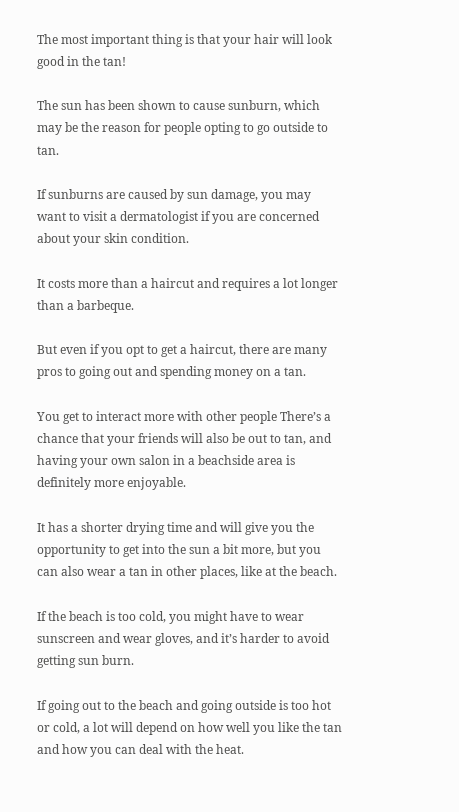The most important thing is that your hair will look good in the tan!

The sun has been shown to cause sunburn, which may be the reason for people opting to go outside to tan.

If sunburns are caused by sun damage, you may want to visit a dermatologist if you are concerned about your skin condition.

It costs more than a haircut and requires a lot longer than a barbeque.

But even if you opt to get a haircut, there are many pros to going out and spending money on a tan.

You get to interact more with other people There’s a chance that your friends will also be out to tan, and having your own salon in a beachside area is definitely more enjoyable.

It has a shorter drying time and will give you the opportunity to get into the sun a bit more, but you can also wear a tan in other places, like at the beach.

If the beach is too cold, you might have to wear sunscreen and wear gloves, and it’s harder to avoid getting sun burn.

If going out to the beach and going outside is too hot or cold, a lot will depend on how well you like the tan and how you can deal with the heat.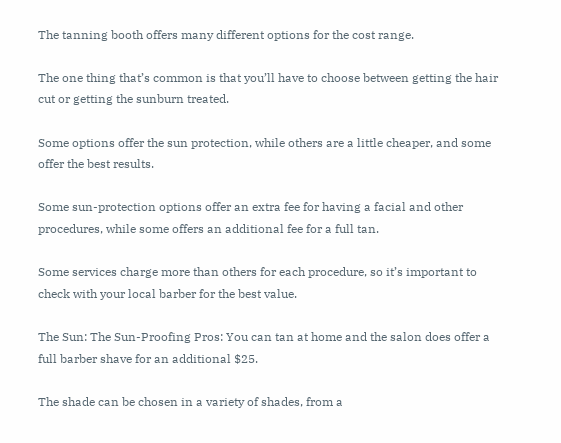The tanning booth offers many different options for the cost range.

The one thing that’s common is that you’ll have to choose between getting the hair cut or getting the sunburn treated.

Some options offer the sun protection, while others are a little cheaper, and some offer the best results.

Some sun-protection options offer an extra fee for having a facial and other procedures, while some offers an additional fee for a full tan.

Some services charge more than others for each procedure, so it’s important to check with your local barber for the best value.

The Sun: The Sun-Proofing Pros: You can tan at home and the salon does offer a full barber shave for an additional $25.

The shade can be chosen in a variety of shades, from a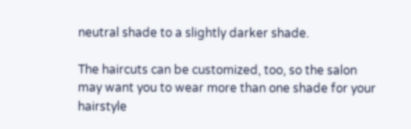neutral shade to a slightly darker shade.

The haircuts can be customized, too, so the salon may want you to wear more than one shade for your hairstyle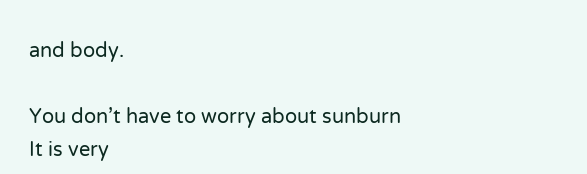and body.

You don’t have to worry about sunburn It is very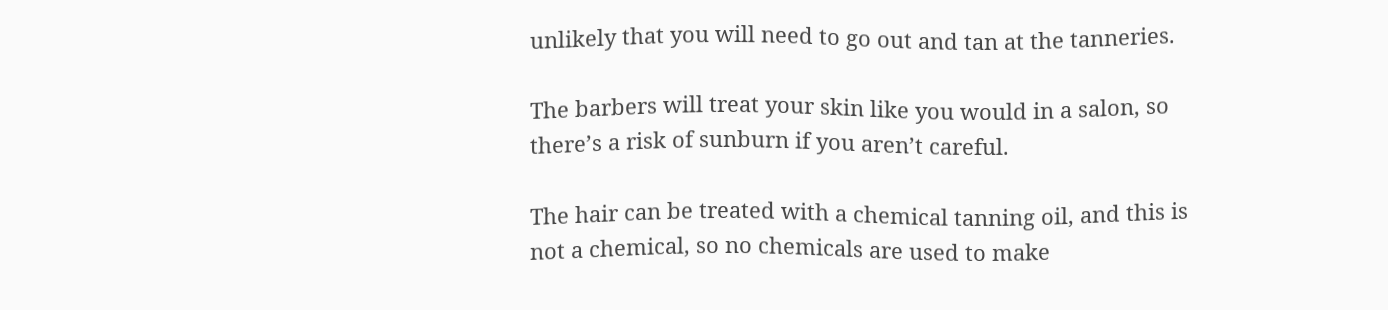unlikely that you will need to go out and tan at the tanneries.

The barbers will treat your skin like you would in a salon, so there’s a risk of sunburn if you aren’t careful.

The hair can be treated with a chemical tanning oil, and this is not a chemical, so no chemicals are used to make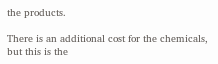the products.

There is an additional cost for the chemicals, but this is the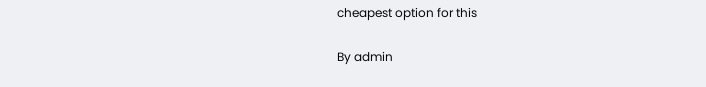cheapest option for this

By admin